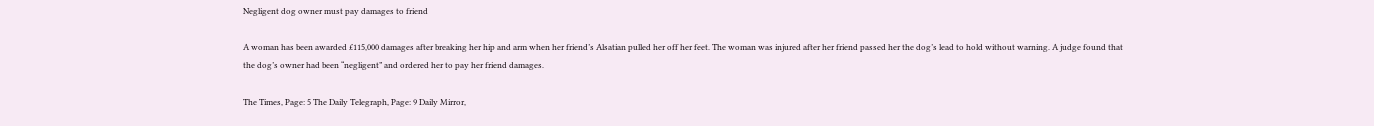Negligent dog owner must pay damages to friend

A woman has been awarded £115,000 damages after breaking her hip and arm when her friend’s Alsatian pulled her off her feet. The woman was injured after her friend passed her the dog’s lead to hold without warning. A judge found that the dog’s owner had been “negligent” and ordered her to pay her friend damages.

The Times, Page: 5 The Daily Telegraph, Page: 9 Daily Mirror,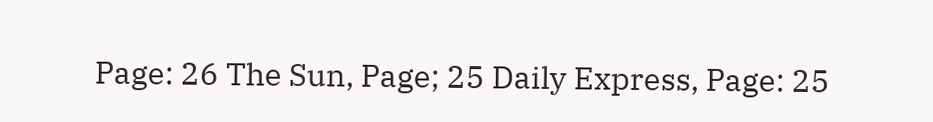Page: 26 The Sun, Page; 25 Daily Express, Page: 25